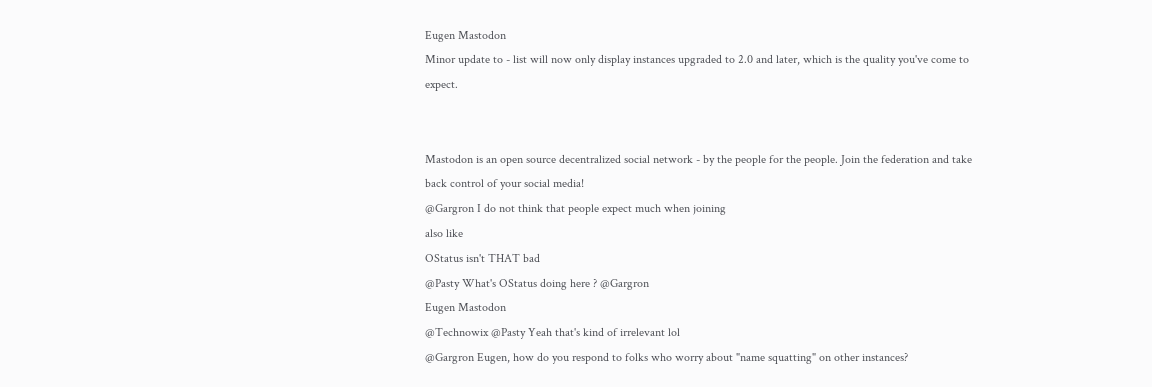Eugen Mastodon
Minor update to - list will now only display instances upgraded to 2.0 and later, which is the quality you've come to expect.


Mastodon is an open source decentralized social network - by the people for the people. Join the federation and take back control of your social media!
@Gargron I do not think that people expect much when joining
also like
OStatus isn't THAT bad
@Pasty What's OStatus doing here ? @Gargron
Eugen Mastodon
@Technowix @Pasty Yeah that's kind of irrelevant lol
@Gargron Eugen, how do you respond to folks who worry about "name squatting" on other instances?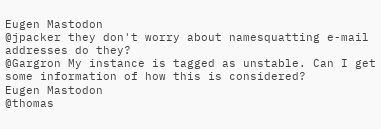Eugen Mastodon
@jpacker they don't worry about namesquatting e-mail addresses do they?
@Gargron My instance is tagged as unstable. Can I get some information of how this is considered?
Eugen Mastodon
@thomas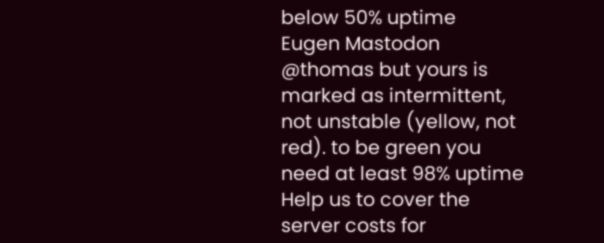below 50% uptime
Eugen Mastodon
@thomas but yours is marked as intermittent, not unstable (yellow, not red). to be green you need at least 98% uptime
Help us to cover the server costs for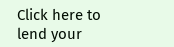Click here to lend your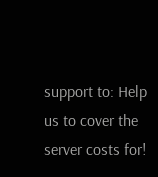support to: Help us to cover the server costs for!